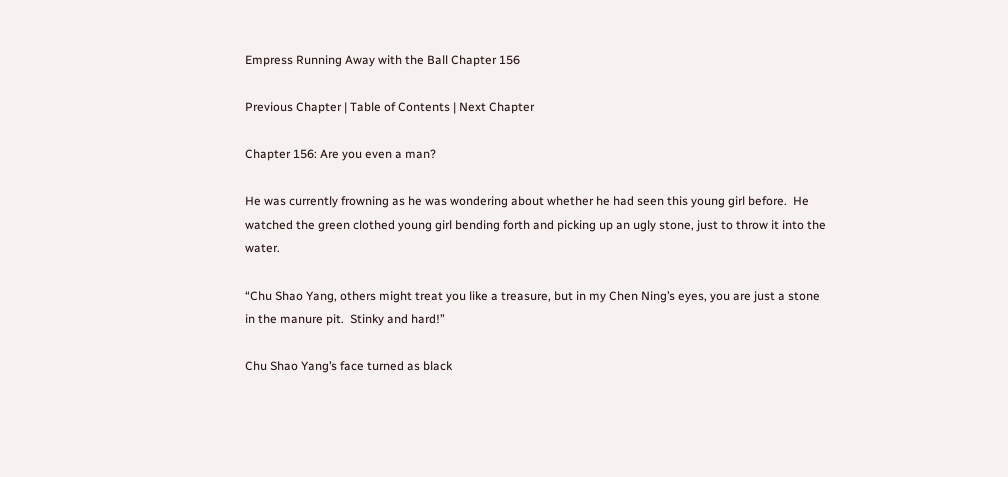Empress Running Away with the Ball Chapter 156

Previous Chapter | Table of Contents | Next Chapter

Chapter 156: Are you even a man?

He was currently frowning as he was wondering about whether he had seen this young girl before.  He watched the green clothed young girl bending forth and picking up an ugly stone, just to throw it into the water.

“Chu Shao Yang, others might treat you like a treasure, but in my Chen Ning’s eyes, you are just a stone in the manure pit.  Stinky and hard!”

Chu Shao Yang’s face turned as black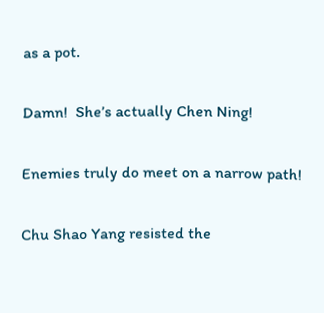as a pot.

Damn!  She’s actually Chen Ning!

Enemies truly do meet on a narrow path!

Chu Shao Yang resisted the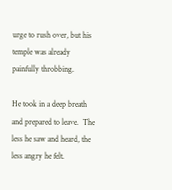urge to rush over, but his temple was already painfully throbbing.

He took in a deep breath and prepared to leave.  The less he saw and heard, the less angry he felt.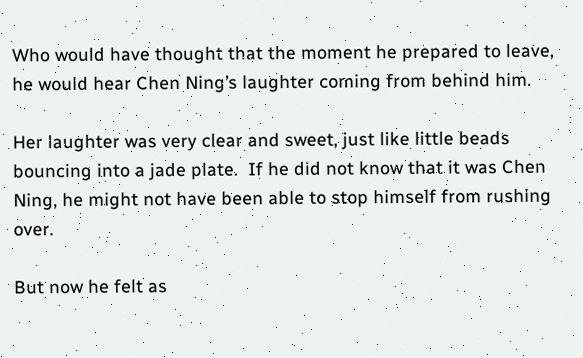Who would have thought that the moment he prepared to leave, he would hear Chen Ning’s laughter coming from behind him.

Her laughter was very clear and sweet, just like little beads bouncing into a jade plate.  If he did not know that it was Chen Ning, he might not have been able to stop himself from rushing over.

But now he felt as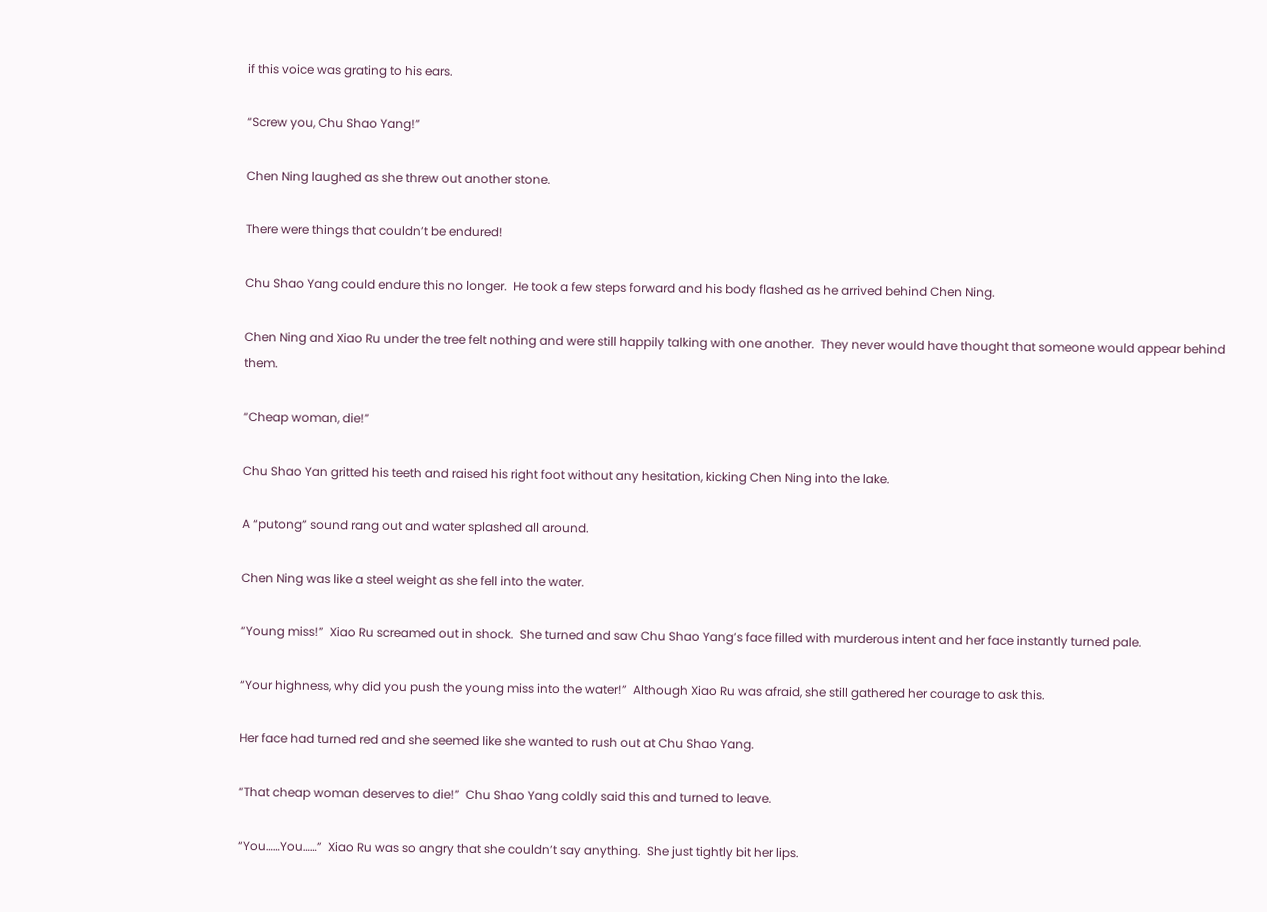if this voice was grating to his ears.

“Screw you, Chu Shao Yang!”

Chen Ning laughed as she threw out another stone.

There were things that couldn’t be endured!

Chu Shao Yang could endure this no longer.  He took a few steps forward and his body flashed as he arrived behind Chen Ning.

Chen Ning and Xiao Ru under the tree felt nothing and were still happily talking with one another.  They never would have thought that someone would appear behind them.

“Cheap woman, die!”

Chu Shao Yan gritted his teeth and raised his right foot without any hesitation, kicking Chen Ning into the lake.

A “putong” sound rang out and water splashed all around.

Chen Ning was like a steel weight as she fell into the water.

“Young miss!”  Xiao Ru screamed out in shock.  She turned and saw Chu Shao Yang’s face filled with murderous intent and her face instantly turned pale.

“Your highness, why did you push the young miss into the water!”  Although Xiao Ru was afraid, she still gathered her courage to ask this.

Her face had turned red and she seemed like she wanted to rush out at Chu Shao Yang.

“That cheap woman deserves to die!”  Chu Shao Yang coldly said this and turned to leave.

“You……You……”  Xiao Ru was so angry that she couldn’t say anything.  She just tightly bit her lips.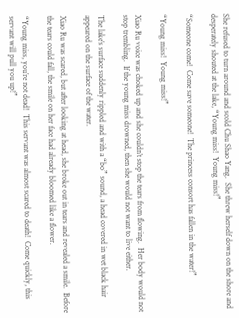She refused to turn around and scold Chu Shao Yang.  She threw herself down on the shore and desperately shouted at the lake, “Young miss!  Young miss!”

“Someone come!  Come save someone!  The princess consort has fallen in the water!”

“Young miss!  Young miss!”

Xiao Ru voice was choked up and she couldn’t stop the tears from flowing.  Her body would not stop trembling.  If the young miss drowned, then she would not want to live either.

The lake’s surface suddenly rippled and with a “bo” sound, a head covered in wet black hair appeared on the surface of the water.

Xiao Ru was scared, but after looking at head, she broke out in tears and revealed a smile.  Before the tears could fall, the smile on her face had already bloomed like a flower.

“Young miss, you’re not dead!  This servant was almost scared to death!  Come quickly, this servant will pull you up!”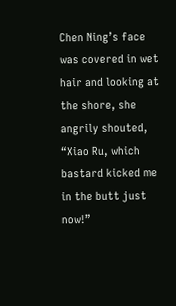Chen Ning’s face was covered in wet hair and looking at the shore, she angrily shouted, “Xiao Ru, which bastard kicked me in the butt just now!”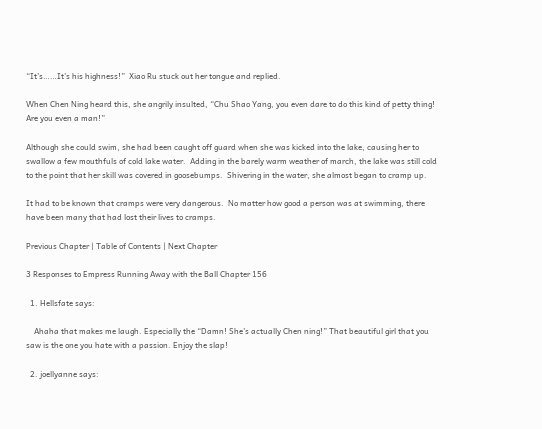“It’s……It’s his highness!”  Xiao Ru stuck out her tongue and replied.

When Chen Ning heard this, she angrily insulted, “Chu Shao Yang, you even dare to do this kind of petty thing!  Are you even a man!”

Although she could swim, she had been caught off guard when she was kicked into the lake, causing her to swallow a few mouthfuls of cold lake water.  Adding in the barely warm weather of march, the lake was still cold to the point that her skill was covered in goosebumps.  Shivering in the water, she almost began to cramp up.

It had to be known that cramps were very dangerous.  No matter how good a person was at swimming, there have been many that had lost their lives to cramps.

Previous Chapter | Table of Contents | Next Chapter

3 Responses to Empress Running Away with the Ball Chapter 156

  1. Hellsfate says:

    Ahaha that makes me laugh. Especially the “Damn! She’s actually Chen ning!” That beautiful girl that you saw is the one you hate with a passion. Enjoy the slap!

  2. joellyanne says: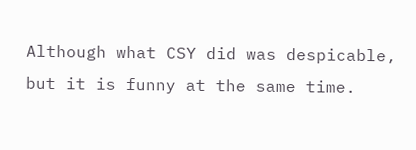Although what CSY did was despicable, but it is funny at the same time.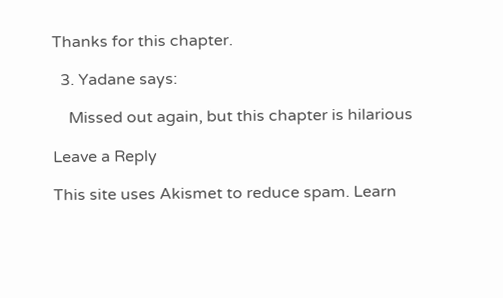Thanks for this chapter.

  3. Yadane says:

    Missed out again, but this chapter is hilarious

Leave a Reply

This site uses Akismet to reduce spam. Learn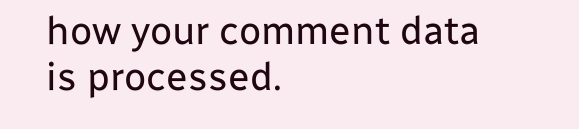how your comment data is processed.